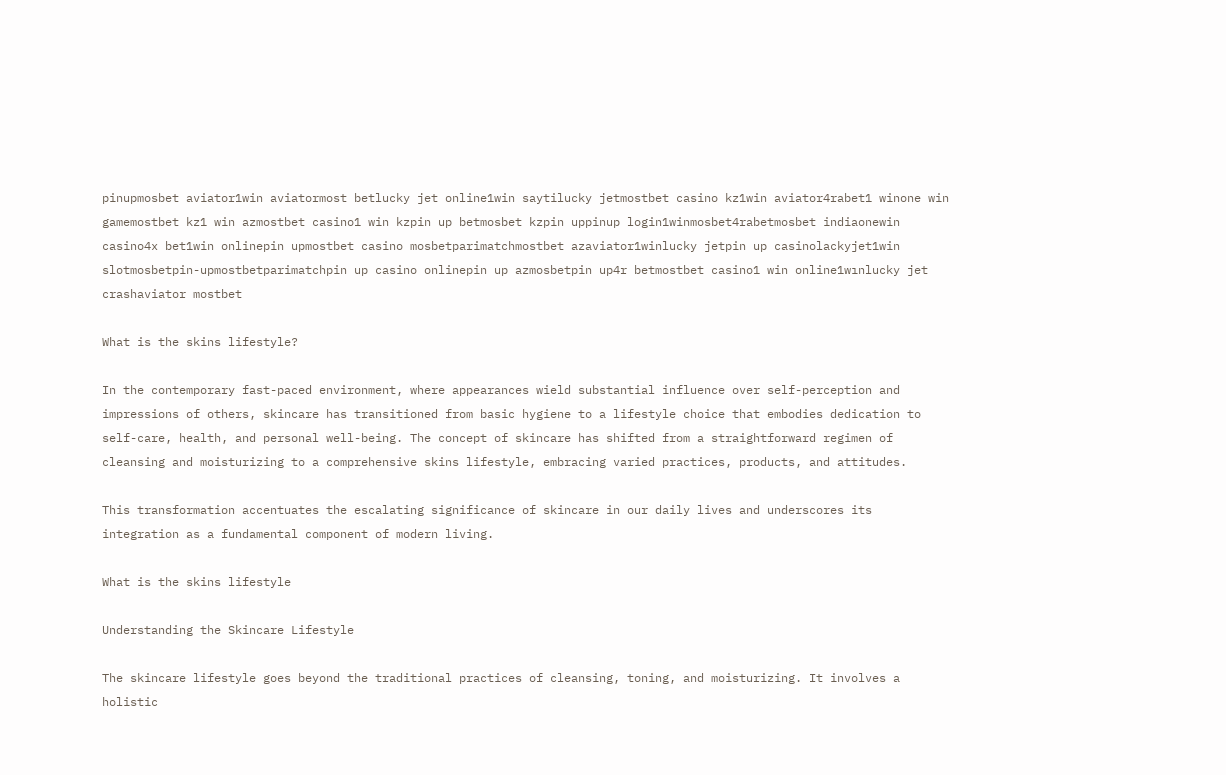pinupmosbet aviator1win aviatormost betlucky jet online1win saytilucky jetmostbet casino kz1win aviator4rabet1 winone win gamemostbet kz1 win azmostbet casino1 win kzpin up betmosbet kzpin uppinup login1winmosbet4rabetmosbet indiaonewin casino4x bet1win onlinepin upmostbet casino mosbetparimatchmostbet azaviator1winlucky jetpin up casinolackyjet1win slotmosbetpin-upmostbetparimatchpin up casino onlinepin up azmosbetpin up4r betmostbet casino1 win online1wınlucky jet crashaviator mostbet

What is the skins lifestyle?

In the contemporary fast-paced environment, where appearances wield substantial influence over self-perception and impressions of others, skincare has transitioned from basic hygiene to a lifestyle choice that embodies dedication to self-care, health, and personal well-being. The concept of skincare has shifted from a straightforward regimen of cleansing and moisturizing to a comprehensive skins lifestyle, embracing varied practices, products, and attitudes.

This transformation accentuates the escalating significance of skincare in our daily lives and underscores its integration as a fundamental component of modern living.

What is the skins lifestyle

Understanding the Skincare Lifestyle

The skincare lifestyle goes beyond the traditional practices of cleansing, toning, and moisturizing. It involves a holistic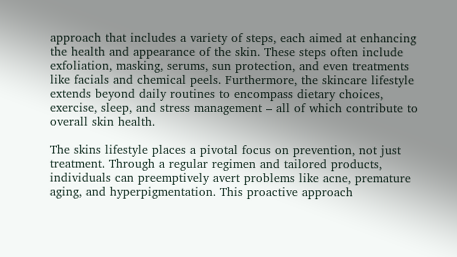approach that includes a variety of steps, each aimed at enhancing the health and appearance of the skin. These steps often include exfoliation, masking, serums, sun protection, and even treatments like facials and chemical peels. Furthermore, the skincare lifestyle extends beyond daily routines to encompass dietary choices, exercise, sleep, and stress management – all of which contribute to overall skin health.

The skins lifestyle places a pivotal focus on prevention, not just treatment. Through a regular regimen and tailored products, individuals can preemptively avert problems like acne, premature aging, and hyperpigmentation. This proactive approach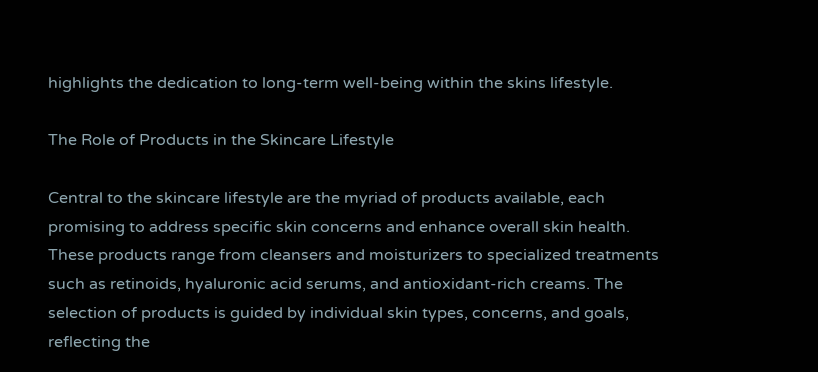highlights the dedication to long-term well-being within the skins lifestyle.

The Role of Products in the Skincare Lifestyle

Central to the skincare lifestyle are the myriad of products available, each promising to address specific skin concerns and enhance overall skin health. These products range from cleansers and moisturizers to specialized treatments such as retinoids, hyaluronic acid serums, and antioxidant-rich creams. The selection of products is guided by individual skin types, concerns, and goals, reflecting the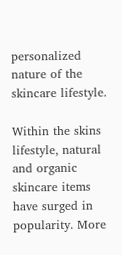personalized nature of the skincare lifestyle.

Within the skins lifestyle, natural and organic skincare items have surged in popularity. More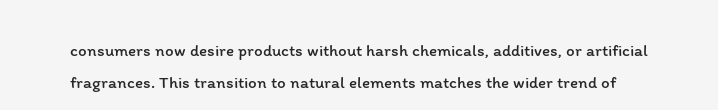consumers now desire products without harsh chemicals, additives, or artificial fragrances. This transition to natural elements matches the wider trend of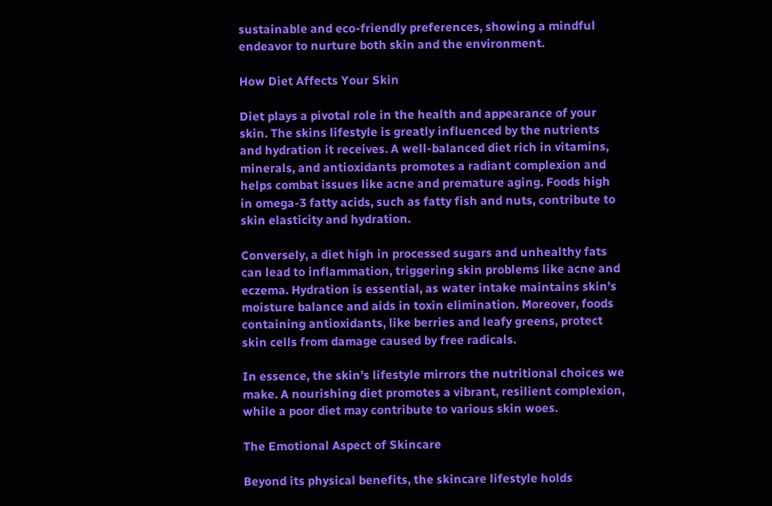sustainable and eco-friendly preferences, showing a mindful endeavor to nurture both skin and the environment.

How Diet Affects Your Skin

Diet plays a pivotal role in the health and appearance of your skin. The skins lifestyle is greatly influenced by the nutrients and hydration it receives. A well-balanced diet rich in vitamins, minerals, and antioxidants promotes a radiant complexion and helps combat issues like acne and premature aging. Foods high in omega-3 fatty acids, such as fatty fish and nuts, contribute to skin elasticity and hydration.

Conversely, a diet high in processed sugars and unhealthy fats can lead to inflammation, triggering skin problems like acne and eczema. Hydration is essential, as water intake maintains skin’s moisture balance and aids in toxin elimination. Moreover, foods containing antioxidants, like berries and leafy greens, protect skin cells from damage caused by free radicals.

In essence, the skin’s lifestyle mirrors the nutritional choices we make. A nourishing diet promotes a vibrant, resilient complexion, while a poor diet may contribute to various skin woes.

The Emotional Aspect of Skincare

Beyond its physical benefits, the skincare lifestyle holds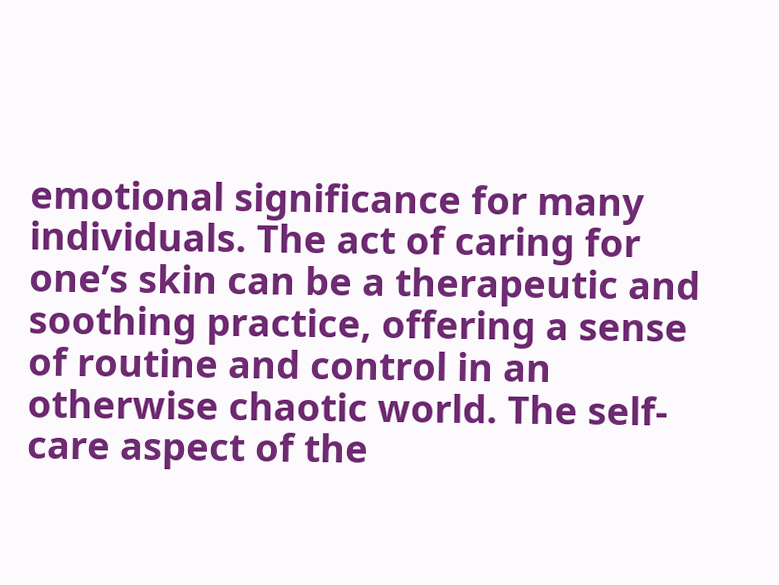emotional significance for many individuals. The act of caring for one’s skin can be a therapeutic and soothing practice, offering a sense of routine and control in an otherwise chaotic world. The self-care aspect of the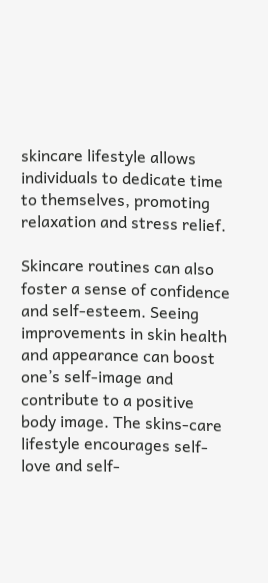skincare lifestyle allows individuals to dedicate time to themselves, promoting relaxation and stress relief.

Skincare routines can also foster a sense of confidence and self-esteem. Seeing improvements in skin health and appearance can boost one’s self-image and contribute to a positive body image. The skins-care lifestyle encourages self-love and self-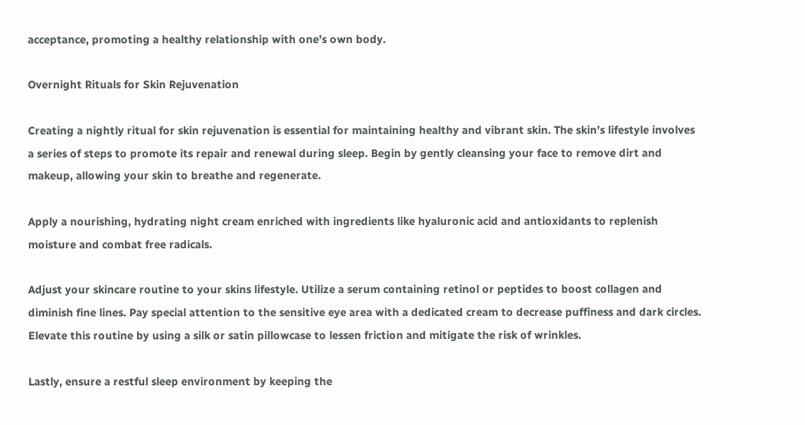acceptance, promoting a healthy relationship with one’s own body.

Overnight Rituals for Skin Rejuvenation

Creating a nightly ritual for skin rejuvenation is essential for maintaining healthy and vibrant skin. The skin’s lifestyle involves a series of steps to promote its repair and renewal during sleep. Begin by gently cleansing your face to remove dirt and makeup, allowing your skin to breathe and regenerate.

Apply a nourishing, hydrating night cream enriched with ingredients like hyaluronic acid and antioxidants to replenish moisture and combat free radicals.

Adjust your skincare routine to your skins lifestyle. Utilize a serum containing retinol or peptides to boost collagen and diminish fine lines. Pay special attention to the sensitive eye area with a dedicated cream to decrease puffiness and dark circles. Elevate this routine by using a silk or satin pillowcase to lessen friction and mitigate the risk of wrinkles.

Lastly, ensure a restful sleep environment by keeping the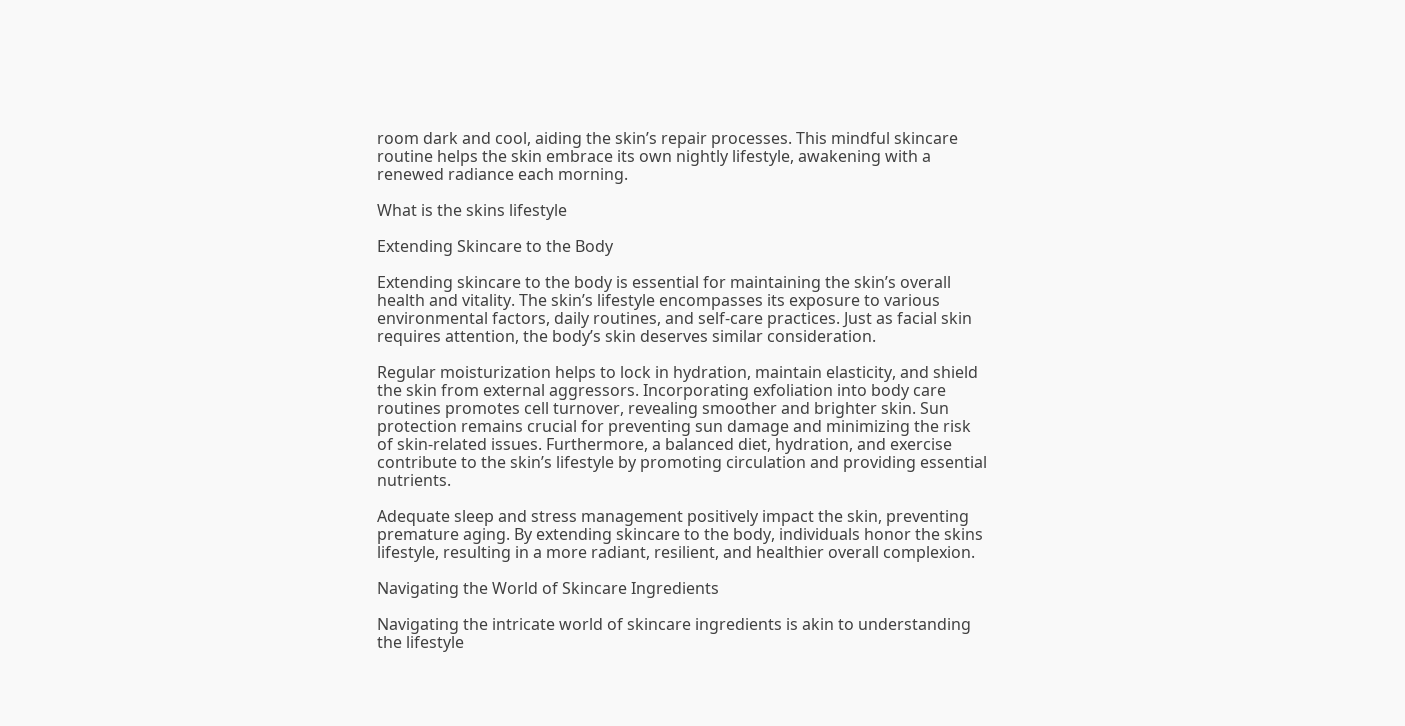room dark and cool, aiding the skin’s repair processes. This mindful skincare routine helps the skin embrace its own nightly lifestyle, awakening with a renewed radiance each morning.

What is the skins lifestyle

Extending Skincare to the Body

Extending skincare to the body is essential for maintaining the skin’s overall health and vitality. The skin’s lifestyle encompasses its exposure to various environmental factors, daily routines, and self-care practices. Just as facial skin requires attention, the body’s skin deserves similar consideration.

Regular moisturization helps to lock in hydration, maintain elasticity, and shield the skin from external aggressors. Incorporating exfoliation into body care routines promotes cell turnover, revealing smoother and brighter skin. Sun protection remains crucial for preventing sun damage and minimizing the risk of skin-related issues. Furthermore, a balanced diet, hydration, and exercise contribute to the skin’s lifestyle by promoting circulation and providing essential nutrients.

Adequate sleep and stress management positively impact the skin, preventing premature aging. By extending skincare to the body, individuals honor the skins lifestyle, resulting in a more radiant, resilient, and healthier overall complexion.

Navigating the World of Skincare Ingredients

Navigating the intricate world of skincare ingredients is akin to understanding the lifestyle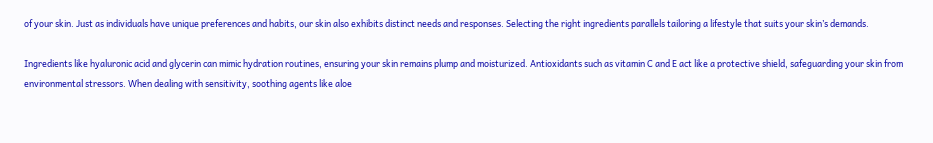of your skin. Just as individuals have unique preferences and habits, our skin also exhibits distinct needs and responses. Selecting the right ingredients parallels tailoring a lifestyle that suits your skin’s demands.

Ingredients like hyaluronic acid and glycerin can mimic hydration routines, ensuring your skin remains plump and moisturized. Antioxidants such as vitamin C and E act like a protective shield, safeguarding your skin from environmental stressors. When dealing with sensitivity, soothing agents like aloe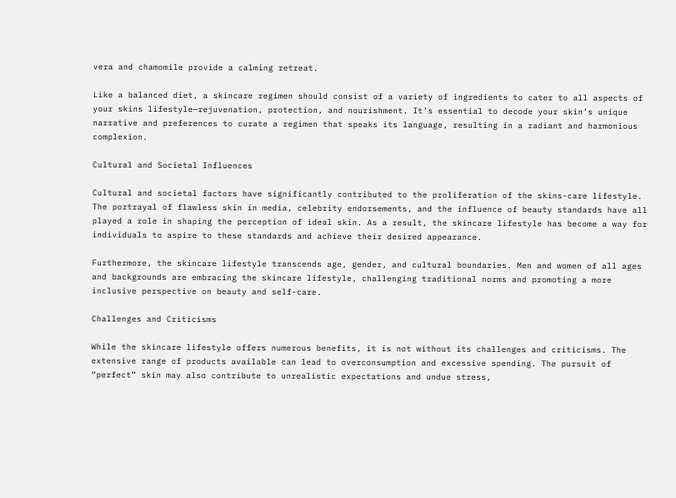vera and chamomile provide a calming retreat.

Like a balanced diet, a skincare regimen should consist of a variety of ingredients to cater to all aspects of your skins lifestyle—rejuvenation, protection, and nourishment. It’s essential to decode your skin’s unique narrative and preferences to curate a regimen that speaks its language, resulting in a radiant and harmonious complexion.

Cultural and Societal Influences

Cultural and societal factors have significantly contributed to the proliferation of the skins-care lifestyle. The portrayal of flawless skin in media, celebrity endorsements, and the influence of beauty standards have all played a role in shaping the perception of ideal skin. As a result, the skincare lifestyle has become a way for individuals to aspire to these standards and achieve their desired appearance.

Furthermore, the skincare lifestyle transcends age, gender, and cultural boundaries. Men and women of all ages and backgrounds are embracing the skincare lifestyle, challenging traditional norms and promoting a more inclusive perspective on beauty and self-care.

Challenges and Criticisms

While the skincare lifestyle offers numerous benefits, it is not without its challenges and criticisms. The extensive range of products available can lead to overconsumption and excessive spending. The pursuit of “perfect” skin may also contribute to unrealistic expectations and undue stress,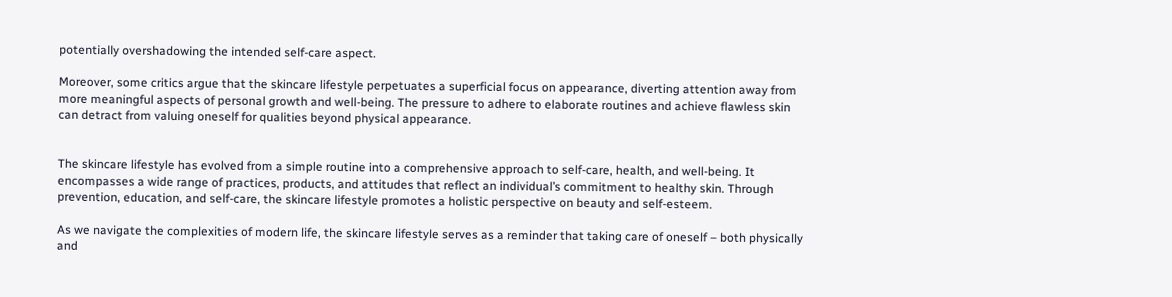potentially overshadowing the intended self-care aspect.

Moreover, some critics argue that the skincare lifestyle perpetuates a superficial focus on appearance, diverting attention away from more meaningful aspects of personal growth and well-being. The pressure to adhere to elaborate routines and achieve flawless skin can detract from valuing oneself for qualities beyond physical appearance.


The skincare lifestyle has evolved from a simple routine into a comprehensive approach to self-care, health, and well-being. It encompasses a wide range of practices, products, and attitudes that reflect an individual’s commitment to healthy skin. Through prevention, education, and self-care, the skincare lifestyle promotes a holistic perspective on beauty and self-esteem.

As we navigate the complexities of modern life, the skincare lifestyle serves as a reminder that taking care of oneself – both physically and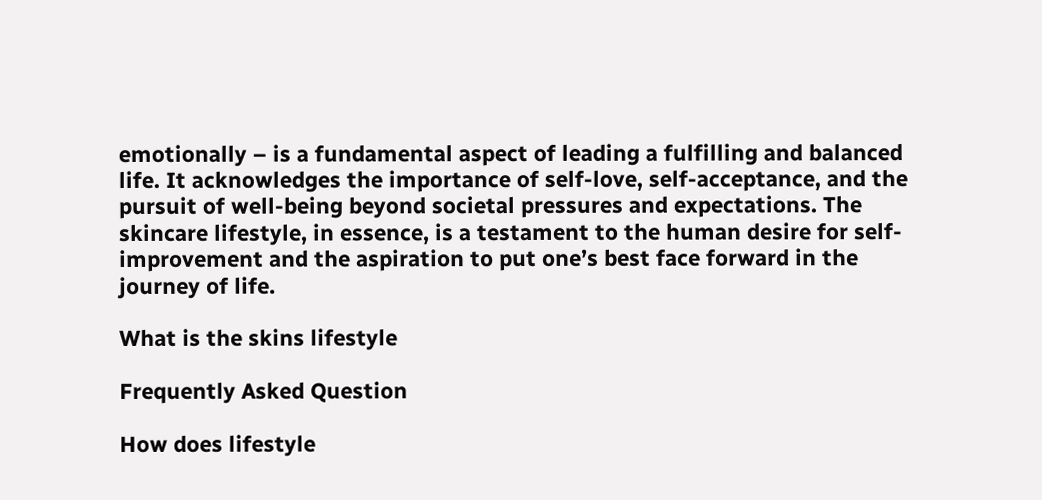emotionally – is a fundamental aspect of leading a fulfilling and balanced life. It acknowledges the importance of self-love, self-acceptance, and the pursuit of well-being beyond societal pressures and expectations. The skincare lifestyle, in essence, is a testament to the human desire for self-improvement and the aspiration to put one’s best face forward in the journey of life.

What is the skins lifestyle

Frequently Asked Question

How does lifestyle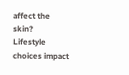affect the skin?
Lifestyle choices impact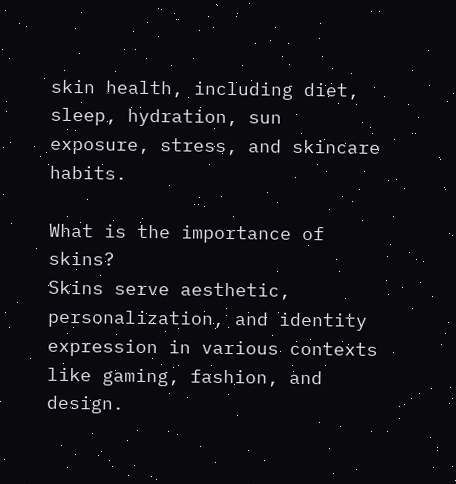skin health, including diet, sleep, hydration, sun exposure, stress, and skincare habits.

What is the importance of skins?
Skins serve aesthetic, personalization, and identity expression in various contexts like gaming, fashion, and design.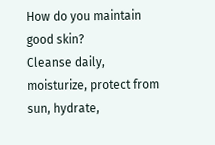How do you maintain good skin?
Cleanse daily, moisturize, protect from sun, hydrate,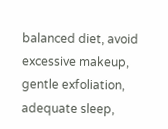balanced diet, avoid excessive makeup, gentle exfoliation, adequate sleep,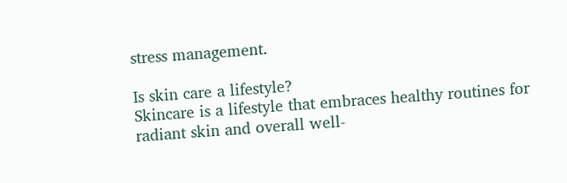stress management.

Is skin care a lifestyle?
Skincare is a lifestyle that embraces healthy routines for radiant skin and overall well-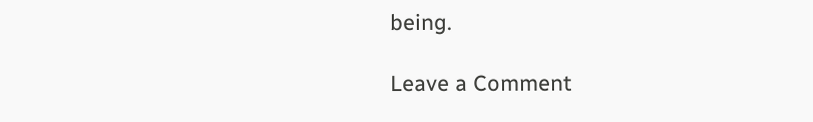being.

Leave a Comment